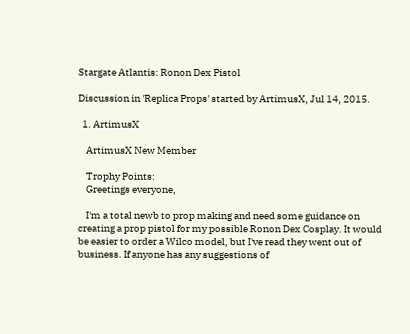Stargate Atlantis: Ronon Dex Pistol

Discussion in 'Replica Props' started by ArtimusX, Jul 14, 2015.

  1. ArtimusX

    ArtimusX New Member

    Trophy Points:
    Greetings everyone,

    I'm a total newb to prop making and need some guidance on creating a prop pistol for my possible Ronon Dex Cosplay. It would be easier to order a Wilco model, but I've read they went out of business. If anyone has any suggestions of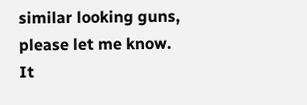similar looking guns, please let me know. It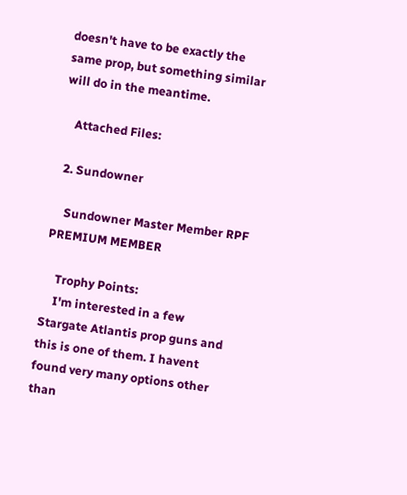doesn't have to be exactly the same prop, but something similar will do in the meantime.

    Attached Files:

  2. Sundowner

    Sundowner Master Member RPF PREMIUM MEMBER

    Trophy Points:
    I'm interested in a few Stargate Atlantis prop guns and this is one of them. I havent found very many options other than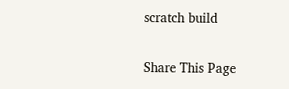scratch build

Share This Page